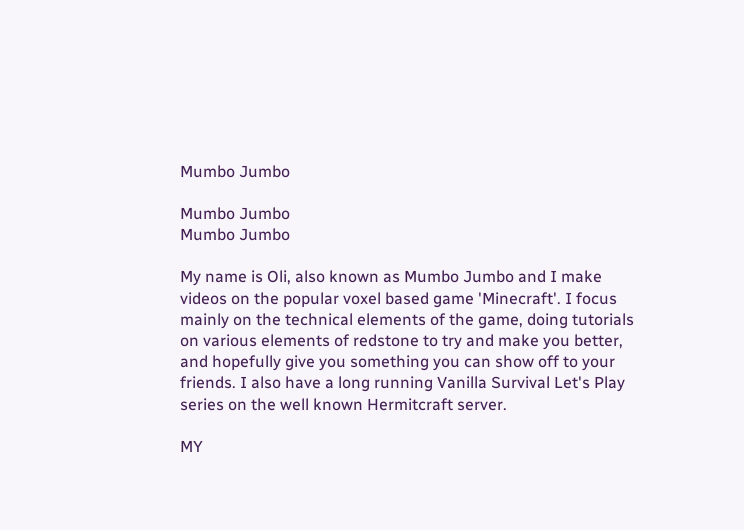Mumbo Jumbo

Mumbo Jumbo
Mumbo Jumbo

My name is Oli, also known as Mumbo Jumbo and I make videos on the popular voxel based game 'Minecraft'. I focus mainly on the technical elements of the game, doing tutorials on various elements of redstone to try and make you better, and hopefully give you something you can show off to your friends. I also have a long running Vanilla Survival Let's Play series on the well known Hermitcraft server.

MY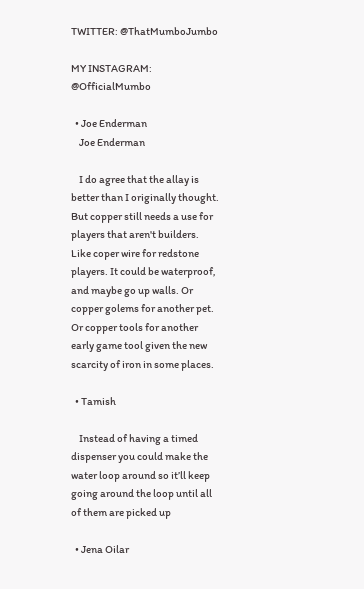TWITTER: @ThatMumboJumbo

MY INSTAGRAM: @OfficialMumbo

  • Joe Enderman
    Joe Enderman

    I do agree that the allay is better than I originally thought. But copper still needs a use for players that aren't builders. Like coper wire for redstone players. It could be waterproof, and maybe go up walls. Or copper golems for another pet. Or copper tools for another early game tool given the new scarcity of iron in some places.

  • Tamish

    Instead of having a timed dispenser you could make the water loop around so it’ll keep going around the loop until all of them are picked up

  • Jena Oilar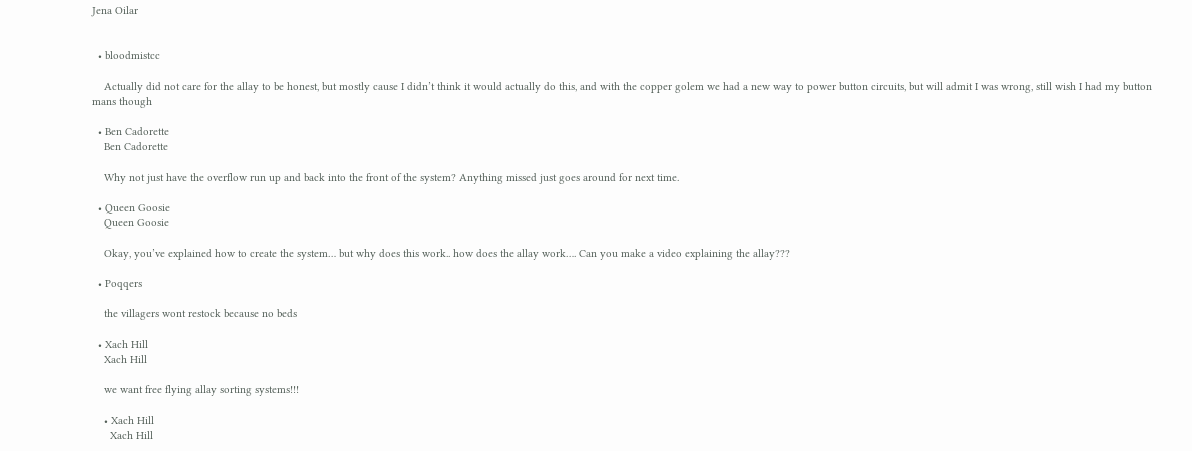Jena Oilar


  • bloodmistcc

    Actually did not care for the allay to be honest, but mostly cause I didn’t think it would actually do this, and with the copper golem we had a new way to power button circuits, but will admit I was wrong, still wish I had my button mans though

  • Ben Cadorette
    Ben Cadorette

    Why not just have the overflow run up and back into the front of the system? Anything missed just goes around for next time.

  • Queen Goosie
    Queen Goosie

    Okay, you’ve explained how to create the system… but why does this work.. how does the allay work…. Can you make a video explaining the allay???

  • Poqqers

    the villagers wont restock because no beds

  • Xach Hill
    Xach Hill

    we want free flying allay sorting systems!!!

    • Xach Hill
      Xach Hill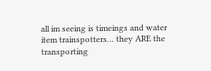all im seeing is timeings and water item trainspotters… they ARE the transporting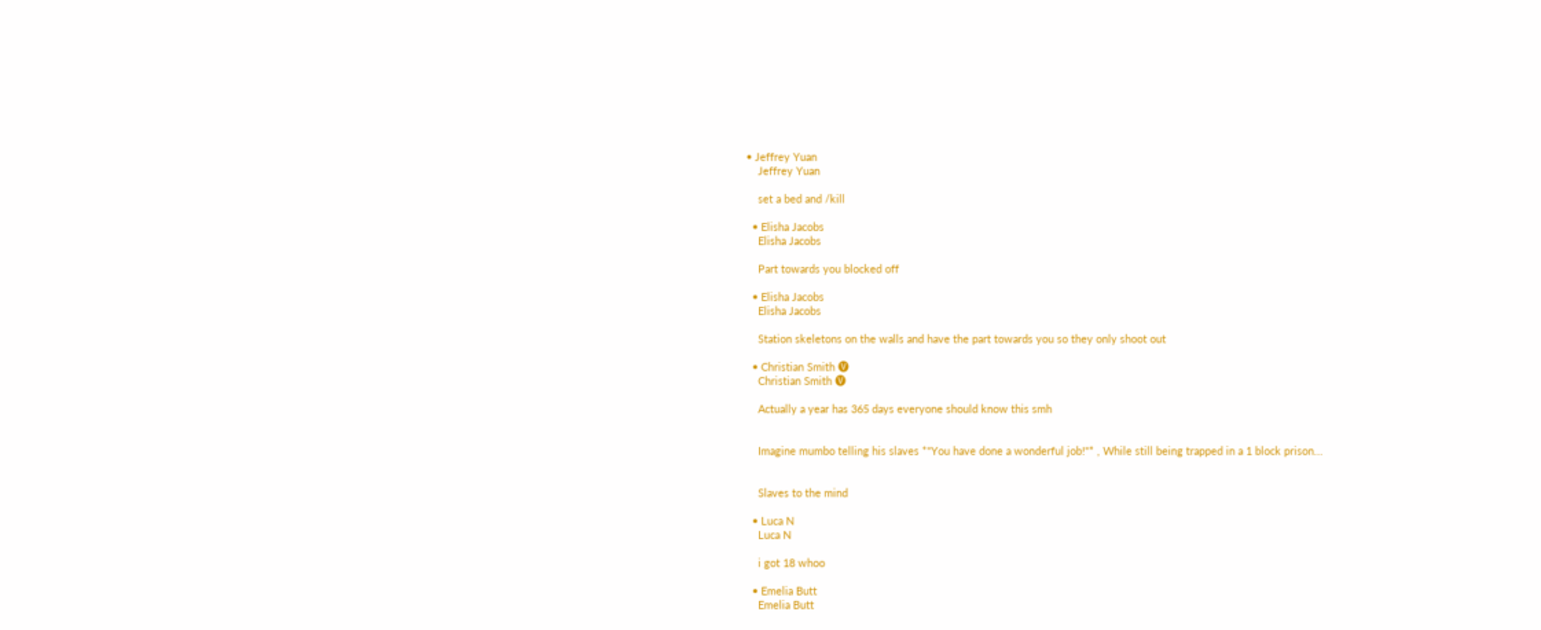• Jeffrey Yuan
    Jeffrey Yuan

    set a bed and /kill

  • Elisha Jacobs
    Elisha Jacobs

    Part towards you blocked off

  • Elisha Jacobs
    Elisha Jacobs

    Station skeletons on the walls and have the part towards you so they only shoot out

  • Christian Smith 🅥
    Christian Smith 🅥

    Actually a year has 365 days everyone should know this smh


    Imagine mumbo telling his slaves *"You have done a wonderful job!"* , While still being trapped in a 1 block prison...


    Slaves to the mind

  • Luca N
    Luca N

    i got 18 whoo

  • Emelia Butt
    Emelia Butt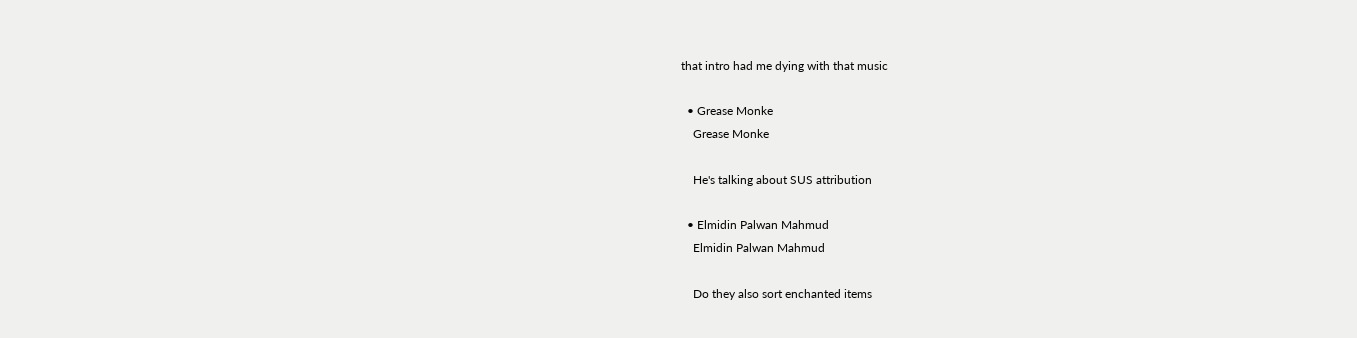that intro had me dying with that music

  • Grease Monke
    Grease Monke

    He's talking about SUS attribution

  • Elmidin Palwan Mahmud
    Elmidin Palwan Mahmud

    Do they also sort enchanted items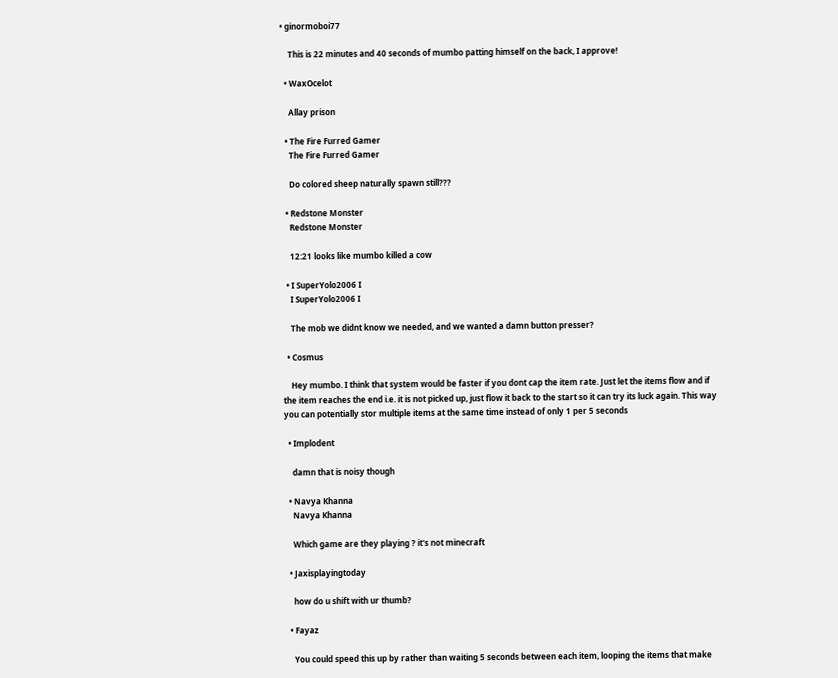• ginormoboi77

    This is 22 minutes and 40 seconds of mumbo patting himself on the back, I approve!

  • WaxOcelot

    Allay prison

  • The Fire Furred Gamer
    The Fire Furred Gamer

    Do colored sheep naturally spawn still???

  • Redstone Monster
    Redstone Monster

    12:21 looks like mumbo killed a cow

  • I SuperYolo2006 I
    I SuperYolo2006 I

    The mob we didnt know we needed, and we wanted a damn button presser?

  • Cosmus

    Hey mumbo. I think that system would be faster if you dont cap the item rate. Just let the items flow and if the item reaches the end i.e. it is not picked up, just flow it back to the start so it can try its luck again. This way you can potentially stor multiple items at the same time instead of only 1 per 5 seconds

  • Implodent

    damn that is noisy though

  • Navya Khanna
    Navya Khanna

    Which game are they playing ? it's not minecraft

  • Jaxisplayingtoday

    how do u shift with ur thumb?

  • Fayaz

    You could speed this up by rather than waiting 5 seconds between each item, looping the items that make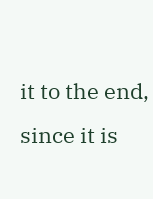it to the end, since it is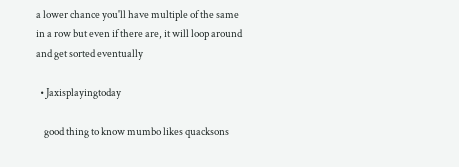a lower chance you'll have multiple of the same in a row but even if there are, it will loop around and get sorted eventually

  • Jaxisplayingtoday

    good thing to know mumbo likes quacksons